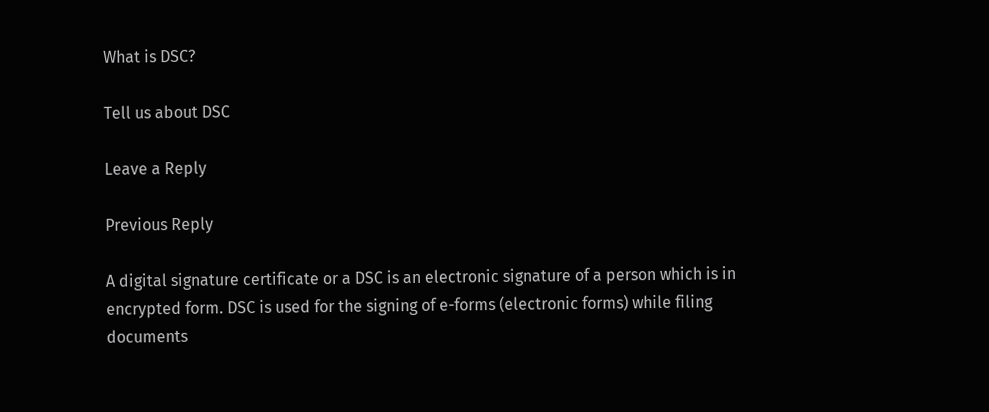What is DSC?

Tell us about DSC

Leave a Reply

Previous Reply

A digital signature certificate or a DSC is an electronic signature of a person which is in encrypted form. DSC is used for the signing of e-forms (electronic forms) while filing documents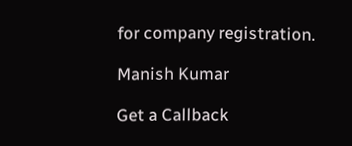for company registration.

Manish Kumar

Get a Callback